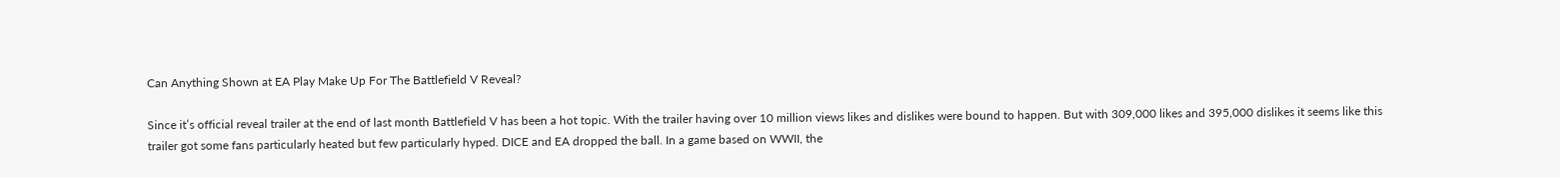Can Anything Shown at EA Play Make Up For The Battlefield V Reveal?

Since it’s official reveal trailer at the end of last month Battlefield V has been a hot topic. With the trailer having over 10 million views likes and dislikes were bound to happen. But with 309,000 likes and 395,000 dislikes it seems like this trailer got some fans particularly heated but few particularly hyped. DICE and EA dropped the ball. In a game based on WWII, the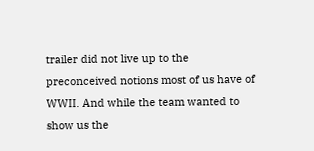trailer did not live up to the preconceived notions most of us have of WWII. And while the team wanted to show us the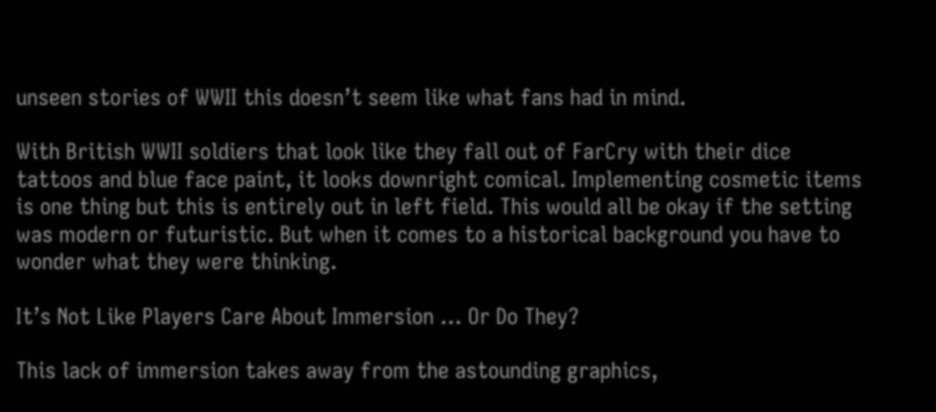unseen stories of WWII this doesn’t seem like what fans had in mind.

With British WWII soldiers that look like they fall out of FarCry with their dice tattoos and blue face paint, it looks downright comical. Implementing cosmetic items is one thing but this is entirely out in left field. This would all be okay if the setting was modern or futuristic. But when it comes to a historical background you have to wonder what they were thinking.

It’s Not Like Players Care About Immersion … Or Do They?

This lack of immersion takes away from the astounding graphics,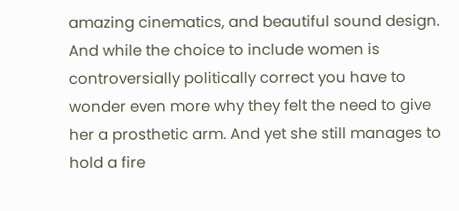amazing cinematics, and beautiful sound design. And while the choice to include women is controversially politically correct you have to wonder even more why they felt the need to give her a prosthetic arm. And yet she still manages to hold a fire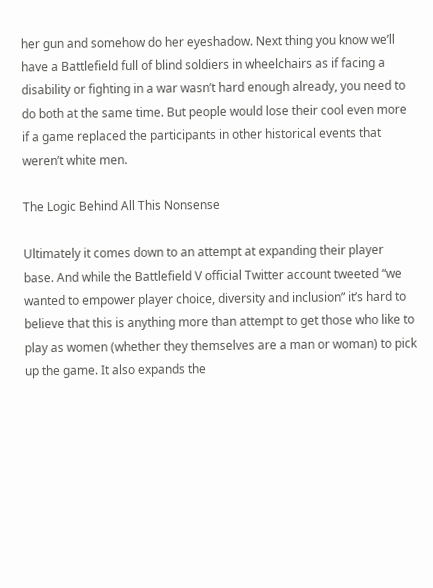her gun and somehow do her eyeshadow. Next thing you know we’ll have a Battlefield full of blind soldiers in wheelchairs as if facing a disability or fighting in a war wasn’t hard enough already, you need to do both at the same time. But people would lose their cool even more if a game replaced the participants in other historical events that weren’t white men.

The Logic Behind All This Nonsense

Ultimately it comes down to an attempt at expanding their player base. And while the Battlefield V official Twitter account tweeted “we wanted to empower player choice, diversity and inclusion” it’s hard to believe that this is anything more than attempt to get those who like to play as women (whether they themselves are a man or woman) to pick up the game. It also expands the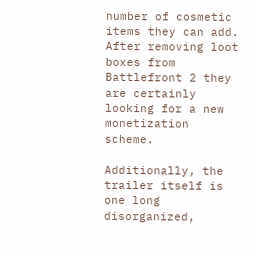number of cosmetic items they can add. After removing loot boxes from Battlefront 2 they are certainly looking for a new monetization scheme.

Additionally, the trailer itself is one long disorganized,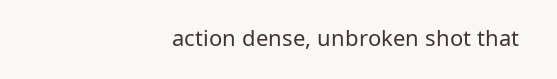action dense, unbroken shot that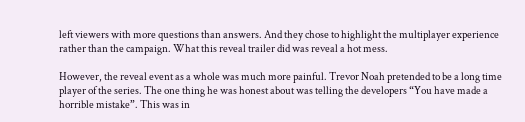left viewers with more questions than answers. And they chose to highlight the multiplayer experience rather than the campaign. What this reveal trailer did was reveal a hot mess.

However, the reveal event as a whole was much more painful. Trevor Noah pretended to be a long time player of the series. The one thing he was honest about was telling the developers “You have made a horrible mistake”. This was in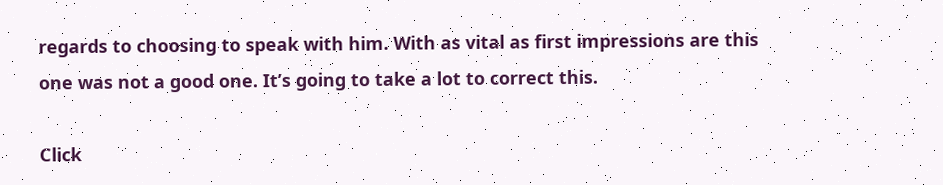regards to choosing to speak with him. With as vital as first impressions are this one was not a good one. It’s going to take a lot to correct this.

Click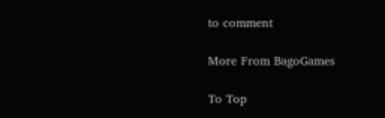to comment

More From BagoGames

To Top